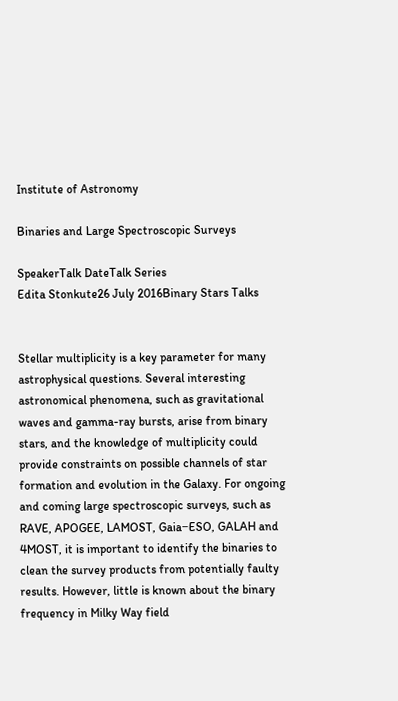Institute of Astronomy

Binaries and Large Spectroscopic Surveys

SpeakerTalk DateTalk Series
Edita Stonkute26 July 2016Binary Stars Talks


Stellar multiplicity is a key parameter for many astrophysical questions. Several interesting astronomical phenomena, such as gravitational waves and gamma-ray bursts, arise from binary stars, and the knowledge of multiplicity could provide constraints on possible channels of star formation and evolution in the Galaxy. For ongoing and coming large spectroscopic surveys, such as RAVE, APOGEE, LAMOST, Gaia−ESO, GALAH and 4MOST, it is important to identify the binaries to clean the survey products from potentially faulty results. However, little is known about the binary frequency in Milky Way field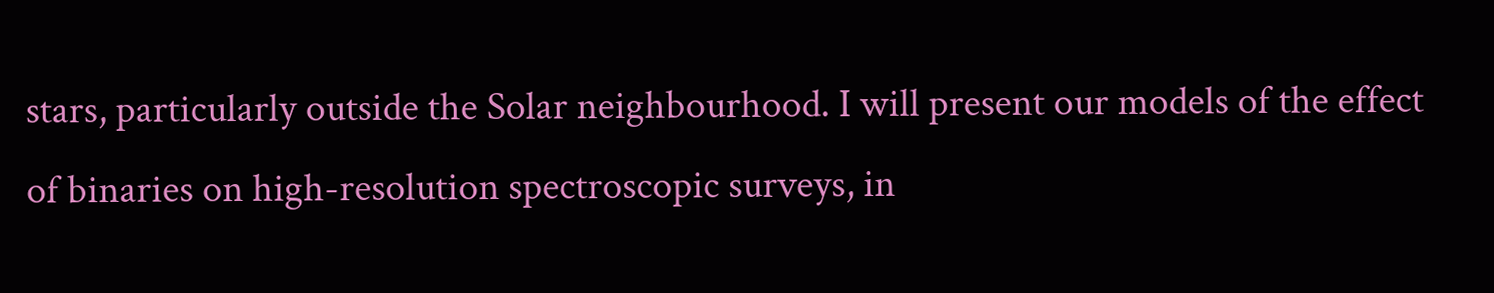stars, particularly outside the Solar neighbourhood. I will present our models of the effect of binaries on high-resolution spectroscopic surveys, in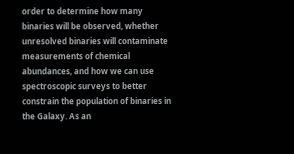order to determine how many binaries will be observed, whether unresolved binaries will contaminate measurements of chemical abundances, and how we can use spectroscopic surveys to better constrain the population of binaries in the Galaxy. As an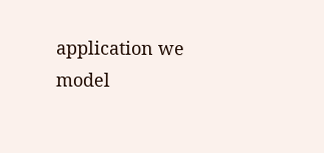application we model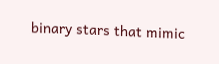binary stars that mimic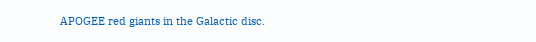APOGEE red giants in the Galactic disc.